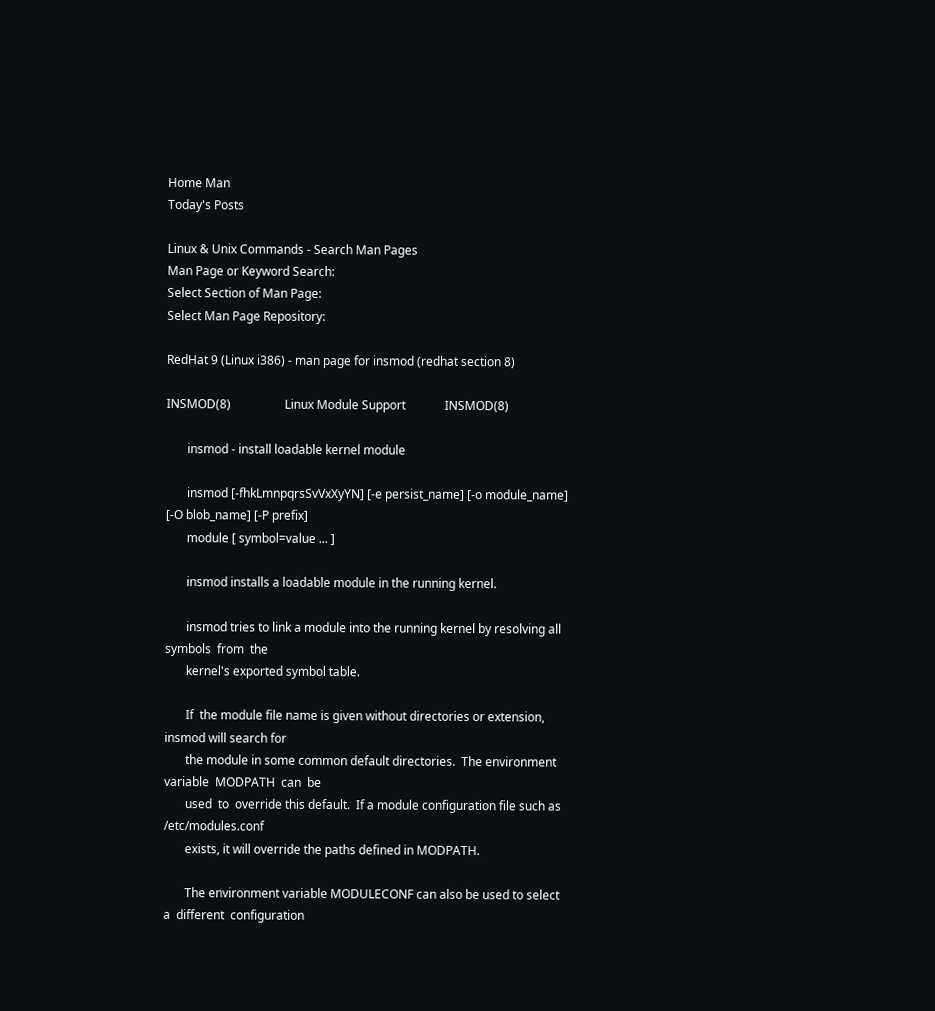Home Man
Today's Posts

Linux & Unix Commands - Search Man Pages
Man Page or Keyword Search:
Select Section of Man Page:
Select Man Page Repository:

RedHat 9 (Linux i386) - man page for insmod (redhat section 8)

INSMOD(8)                  Linux Module Support             INSMOD(8)

       insmod - install loadable kernel module

       insmod [-fhkLmnpqrsSvVxXyYN] [-e persist_name] [-o module_name] [-O blob_name] [-P prefix]
       module [ symbol=value ... ]

       insmod installs a loadable module in the running kernel.

       insmod tries to link a module into the running kernel by resolving all  symbols  from  the
       kernel's exported symbol table.

       If  the module file name is given without directories or extension, insmod will search for
       the module in some common default directories.  The environment variable  MODPATH  can  be
       used  to  override this default.  If a module configuration file such as /etc/modules.conf
       exists, it will override the paths defined in MODPATH.

       The environment variable MODULECONF can also be used to select a  different  configuration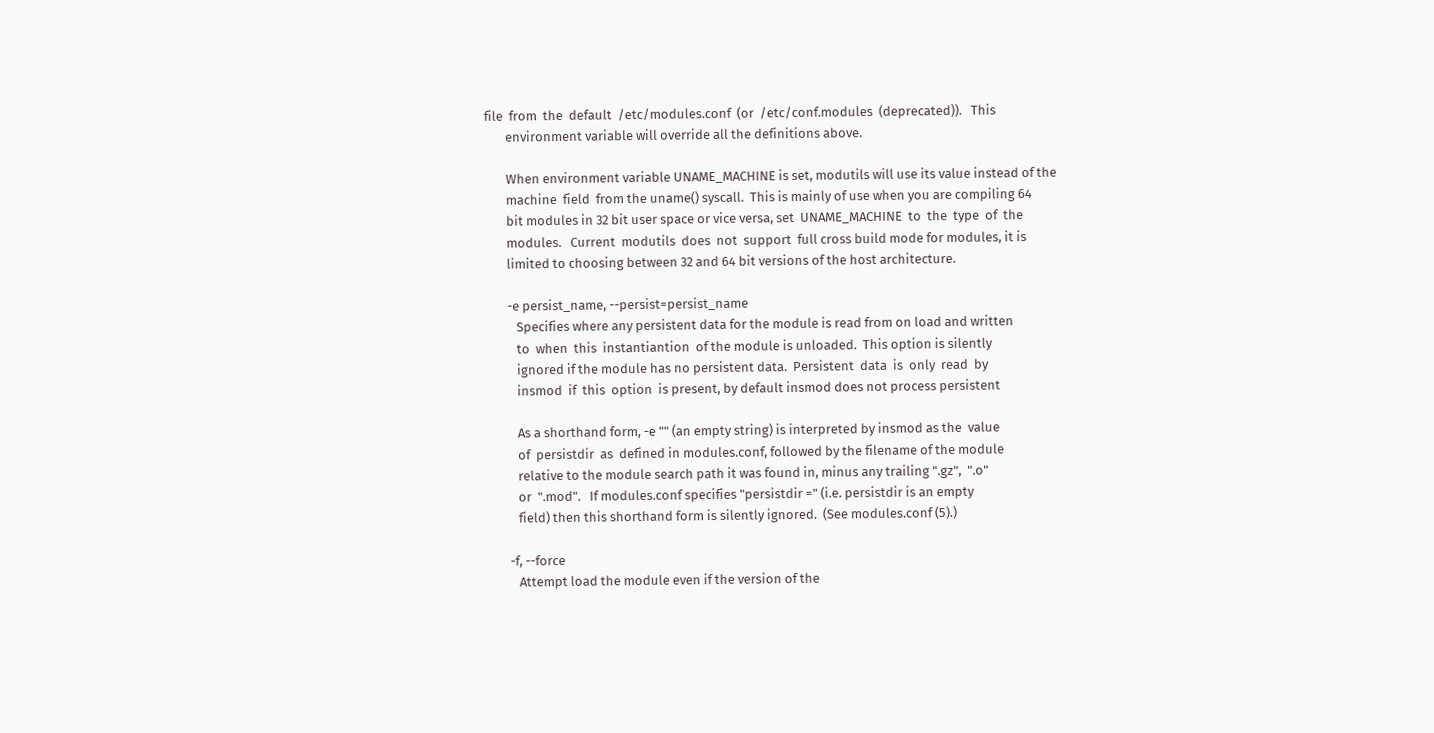file  from  the  default  /etc/modules.conf  (or  /etc/conf.modules  (deprecated)).   This
       environment variable will override all the definitions above.

       When environment variable UNAME_MACHINE is set, modutils will use its value instead of the
       machine  field  from the uname() syscall.  This is mainly of use when you are compiling 64
       bit modules in 32 bit user space or vice versa, set  UNAME_MACHINE  to  the  type  of  the
       modules.   Current  modutils  does  not  support  full cross build mode for modules, it is
       limited to choosing between 32 and 64 bit versions of the host architecture.

       -e persist_name, --persist=persist_name
          Specifies where any persistent data for the module is read from on load and written
          to  when  this  instantiantion  of the module is unloaded.  This option is silently
          ignored if the module has no persistent data.  Persistent  data  is  only  read  by
          insmod  if  this  option  is present, by default insmod does not process persistent

          As a shorthand form, -e "" (an empty string) is interpreted by insmod as the  value
          of  persistdir  as  defined in modules.conf, followed by the filename of the module
          relative to the module search path it was found in, minus any trailing ".gz",  ".o"
          or  ".mod".   If modules.conf specifies "persistdir =" (i.e. persistdir is an empty
          field) then this shorthand form is silently ignored.  (See modules.conf (5).)

       -f, --force
          Attempt load the module even if the version of the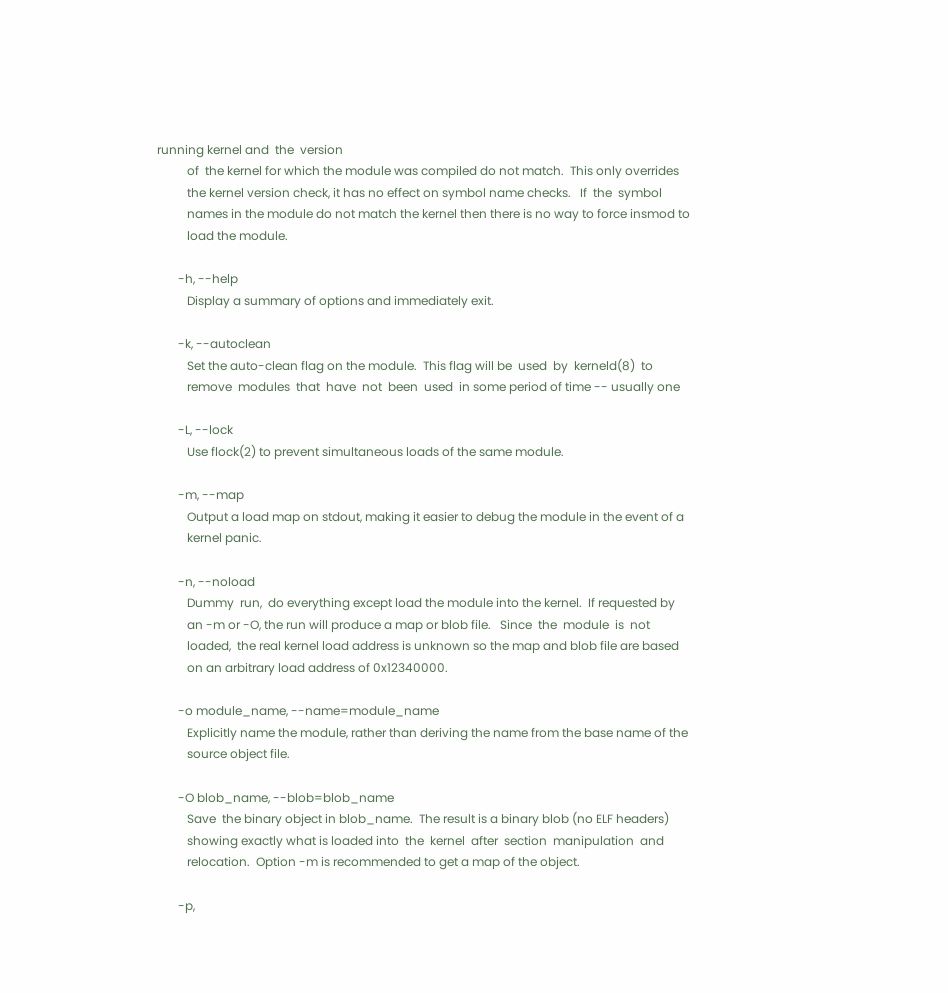running kernel and  the  version
          of  the kernel for which the module was compiled do not match.  This only overrides
          the kernel version check, it has no effect on symbol name checks.   If  the  symbol
          names in the module do not match the kernel then there is no way to force insmod to
          load the module.

       -h, --help
          Display a summary of options and immediately exit.

       -k, --autoclean
          Set the auto-clean flag on the module.  This flag will be  used  by  kerneld(8)  to
          remove  modules  that  have  not  been  used  in some period of time -- usually one

       -L, --lock
          Use flock(2) to prevent simultaneous loads of the same module.

       -m, --map
          Output a load map on stdout, making it easier to debug the module in the event of a
          kernel panic.

       -n, --noload
          Dummy  run,  do everything except load the module into the kernel.  If requested by
          an -m or -O, the run will produce a map or blob file.   Since  the  module  is  not
          loaded,  the real kernel load address is unknown so the map and blob file are based
          on an arbitrary load address of 0x12340000.

       -o module_name, --name=module_name
          Explicitly name the module, rather than deriving the name from the base name of the
          source object file.

       -O blob_name, --blob=blob_name
          Save  the binary object in blob_name.  The result is a binary blob (no ELF headers)
          showing exactly what is loaded into  the  kernel  after  section  manipulation  and
          relocation.  Option -m is recommended to get a map of the object.

       -p,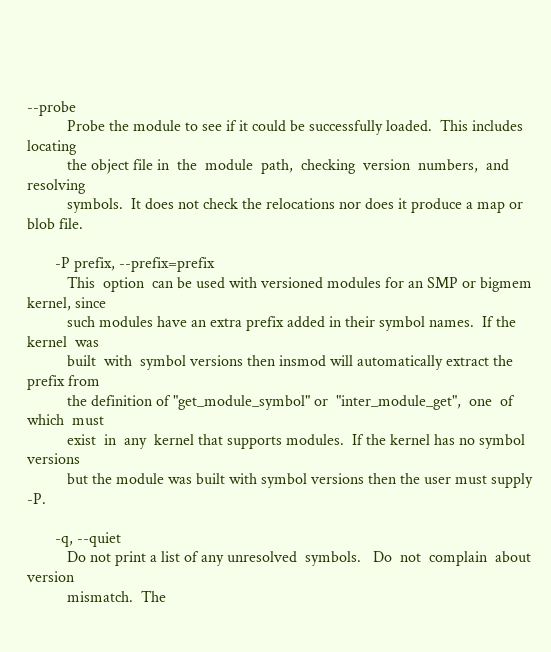--probe
          Probe the module to see if it could be successfully loaded.  This includes locating
          the object file in  the  module  path,  checking  version  numbers,  and  resolving
          symbols.  It does not check the relocations nor does it produce a map or blob file.

       -P prefix, --prefix=prefix
          This  option  can be used with versioned modules for an SMP or bigmem kernel, since
          such modules have an extra prefix added in their symbol names.  If the  kernel  was
          built  with  symbol versions then insmod will automatically extract the prefix from
          the definition of "get_module_symbol" or  "inter_module_get",  one  of  which  must
          exist  in  any  kernel that supports modules.  If the kernel has no symbol versions
          but the module was built with symbol versions then the user must supply -P.

       -q, --quiet
          Do not print a list of any unresolved  symbols.   Do  not  complain  about  version
          mismatch.  The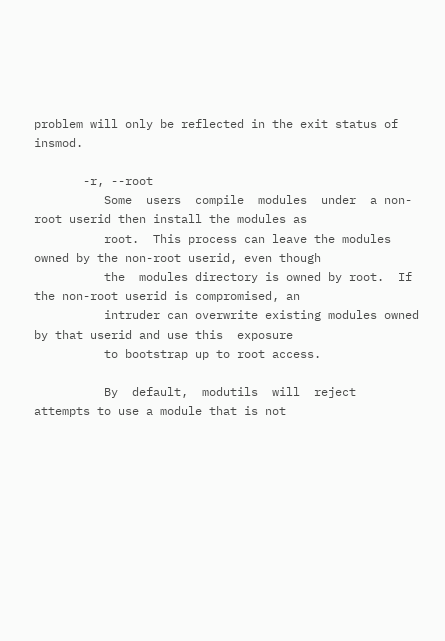problem will only be reflected in the exit status of insmod.

       -r, --root
          Some  users  compile  modules  under  a non-root userid then install the modules as
          root.  This process can leave the modules owned by the non-root userid, even though
          the  modules directory is owned by root.  If the non-root userid is compromised, an
          intruder can overwrite existing modules owned by that userid and use this  exposure
          to bootstrap up to root access.

          By  default,  modutils  will  reject  attempts to use a module that is not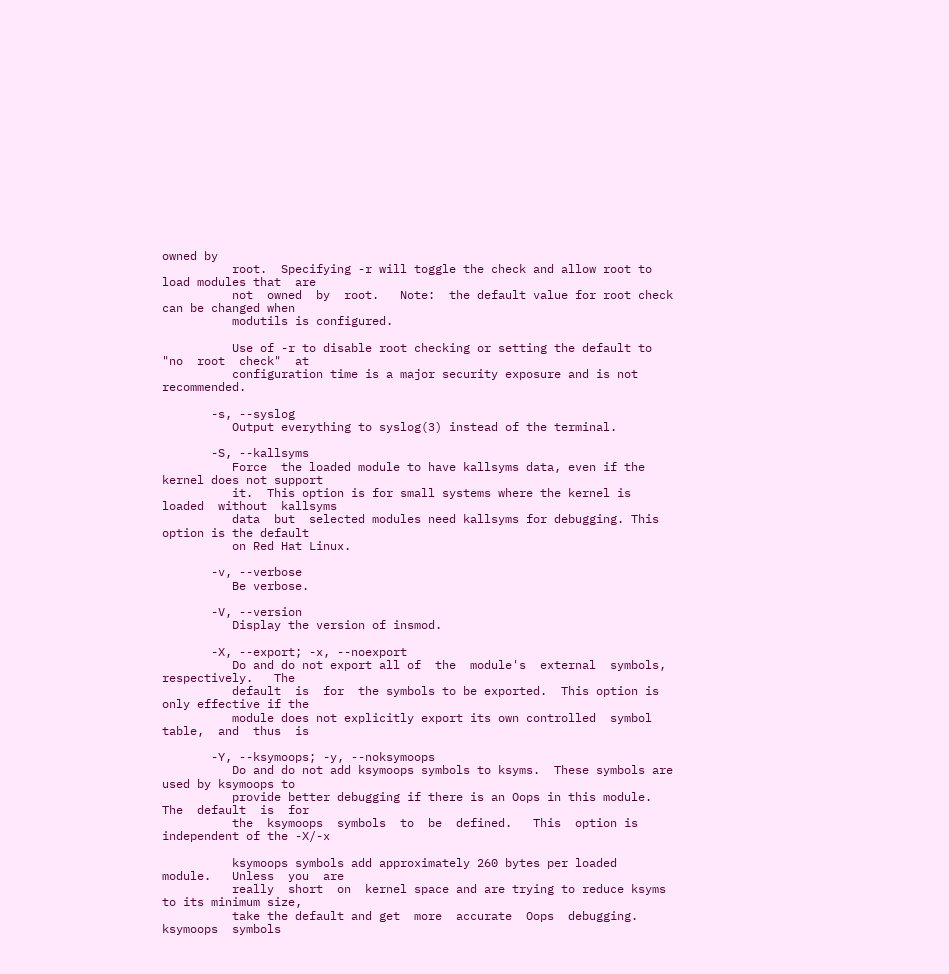owned by
          root.  Specifying -r will toggle the check and allow root to load modules that  are
          not  owned  by  root.   Note:  the default value for root check can be changed when
          modutils is configured.

          Use of -r to disable root checking or setting the default to  "no  root  check"  at
          configuration time is a major security exposure and is not recommended.

       -s, --syslog
          Output everything to syslog(3) instead of the terminal.

       -S, --kallsyms
          Force  the loaded module to have kallsyms data, even if the kernel does not support
          it.  This option is for small systems where the kernel is loaded  without  kallsyms
          data  but  selected modules need kallsyms for debugging. This option is the default
          on Red Hat Linux.

       -v, --verbose
          Be verbose.

       -V, --version
          Display the version of insmod.

       -X, --export; -x, --noexport
          Do and do not export all of  the  module's  external  symbols,  respectively.   The
          default  is  for  the symbols to be exported.  This option is only effective if the
          module does not explicitly export its own controlled  symbol  table,  and  thus  is

       -Y, --ksymoops; -y, --noksymoops
          Do and do not add ksymoops symbols to ksyms.  These symbols are used by ksymoops to
          provide better debugging if there is an Oops in this module.  The  default  is  for
          the  ksymoops  symbols  to  be  defined.   This  option is independent of the -X/-x

          ksymoops symbols add approximately 260 bytes per loaded  module.   Unless  you  are
          really  short  on  kernel space and are trying to reduce ksyms to its minimum size,
          take the default and get  more  accurate  Oops  debugging.   ksymoops  symbols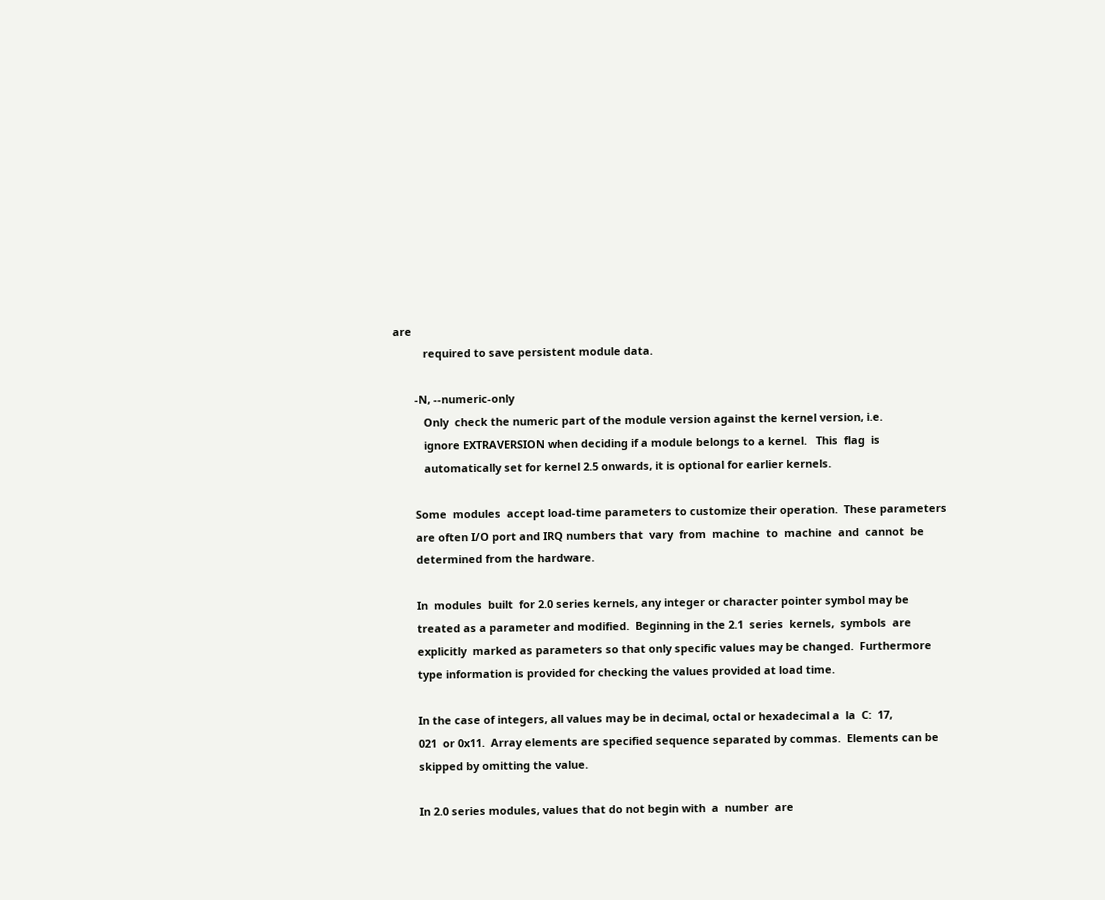are
          required to save persistent module data.

       -N, --numeric-only
          Only  check the numeric part of the module version against the kernel version, i.e.
          ignore EXTRAVERSION when deciding if a module belongs to a kernel.   This  flag  is
          automatically set for kernel 2.5 onwards, it is optional for earlier kernels.

       Some  modules  accept load-time parameters to customize their operation.  These parameters
       are often I/O port and IRQ numbers that  vary  from  machine  to  machine  and  cannot  be
       determined from the hardware.

       In  modules  built  for 2.0 series kernels, any integer or character pointer symbol may be
       treated as a parameter and modified.  Beginning in the 2.1  series  kernels,  symbols  are
       explicitly  marked as parameters so that only specific values may be changed.  Furthermore
       type information is provided for checking the values provided at load time.

       In the case of integers, all values may be in decimal, octal or hexadecimal a  la  C:  17,
       021  or 0x11.  Array elements are specified sequence separated by commas.  Elements can be
       skipped by omitting the value.

       In 2.0 series modules, values that do not begin with  a  number  are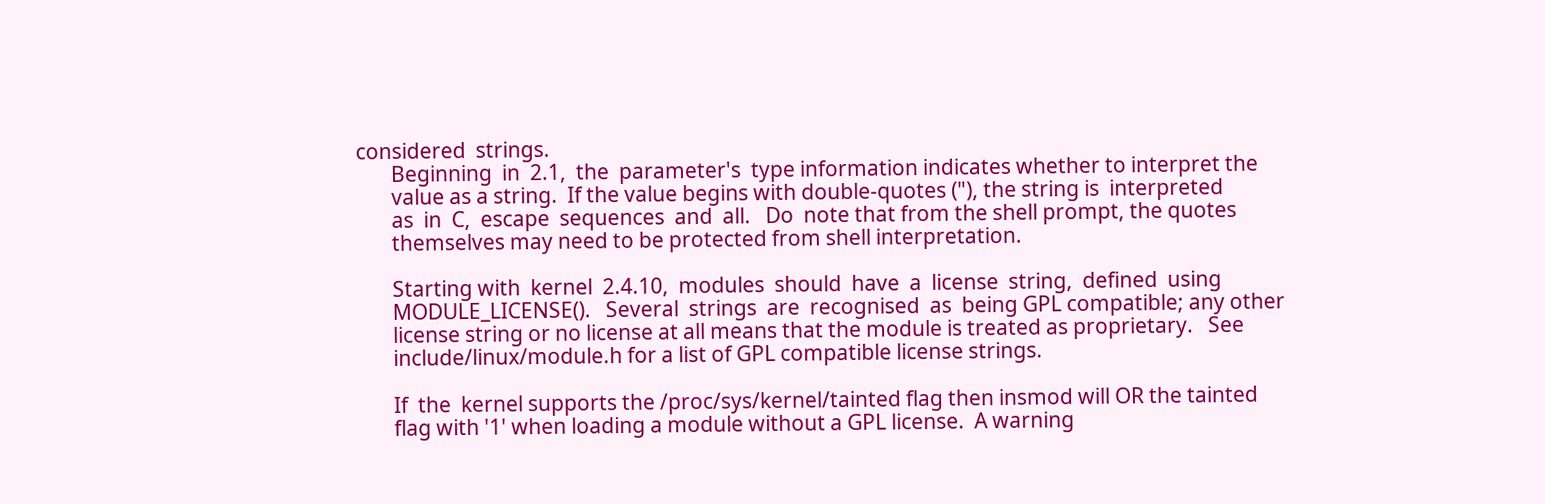considered  strings.
       Beginning  in  2.1,  the  parameter's  type information indicates whether to interpret the
       value as a string.  If the value begins with double-quotes ("), the string is  interpreted
       as  in  C,  escape  sequences  and  all.   Do  note that from the shell prompt, the quotes
       themselves may need to be protected from shell interpretation.

       Starting with  kernel  2.4.10,  modules  should  have  a  license  string,  defined  using
       MODULE_LICENSE().   Several  strings  are  recognised  as  being GPL compatible; any other
       license string or no license at all means that the module is treated as proprietary.   See
       include/linux/module.h for a list of GPL compatible license strings.

       If  the  kernel supports the /proc/sys/kernel/tainted flag then insmod will OR the tainted
       flag with '1' when loading a module without a GPL license.  A warning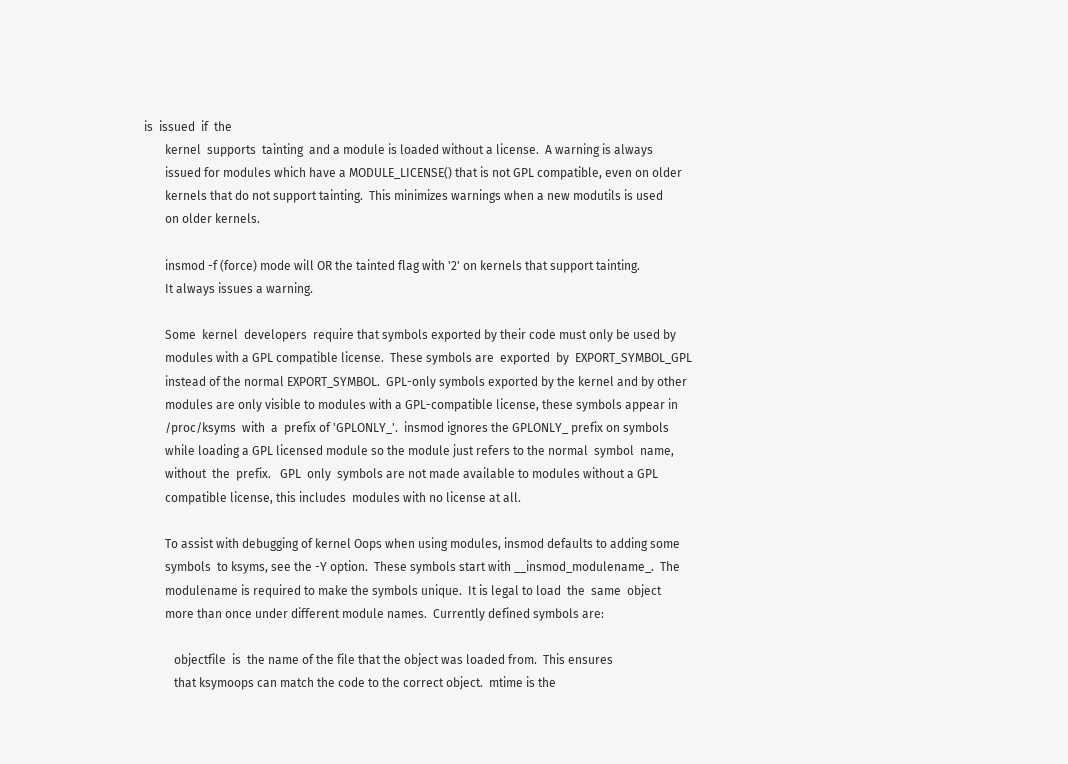is  issued  if  the
       kernel  supports  tainting  and a module is loaded without a license.  A warning is always
       issued for modules which have a MODULE_LICENSE() that is not GPL compatible, even on older
       kernels that do not support tainting.  This minimizes warnings when a new modutils is used
       on older kernels.

       insmod -f (force) mode will OR the tainted flag with '2' on kernels that support tainting.
       It always issues a warning.

       Some  kernel  developers  require that symbols exported by their code must only be used by
       modules with a GPL compatible license.  These symbols are  exported  by  EXPORT_SYMBOL_GPL
       instead of the normal EXPORT_SYMBOL.  GPL-only symbols exported by the kernel and by other
       modules are only visible to modules with a GPL-compatible license, these symbols appear in
       /proc/ksyms  with  a  prefix of 'GPLONLY_'.  insmod ignores the GPLONLY_ prefix on symbols
       while loading a GPL licensed module so the module just refers to the normal  symbol  name,
       without  the  prefix.   GPL  only  symbols are not made available to modules without a GPL
       compatible license, this includes  modules with no license at all.

       To assist with debugging of kernel Oops when using modules, insmod defaults to adding some
       symbols  to ksyms, see the -Y option.  These symbols start with __insmod_modulename_.  The
       modulename is required to make the symbols unique.  It is legal to load  the  same  object
       more than once under different module names.  Currently defined symbols are:

          objectfile  is  the name of the file that the object was loaded from.  This ensures
          that ksymoops can match the code to the correct object.  mtime is the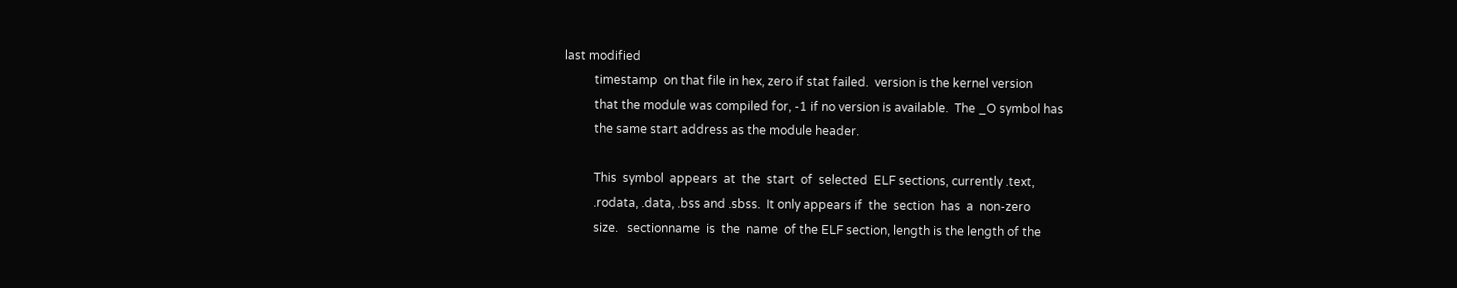last modified
          timestamp  on that file in hex, zero if stat failed.  version is the kernel version
          that the module was compiled for, -1 if no version is available.  The _O symbol has
          the same start address as the module header.

          This  symbol  appears  at  the  start  of  selected  ELF sections, currently .text,
          .rodata, .data, .bss and .sbss.  It only appears if  the  section  has  a  non-zero
          size.   sectionname  is  the  name  of the ELF section, length is the length of the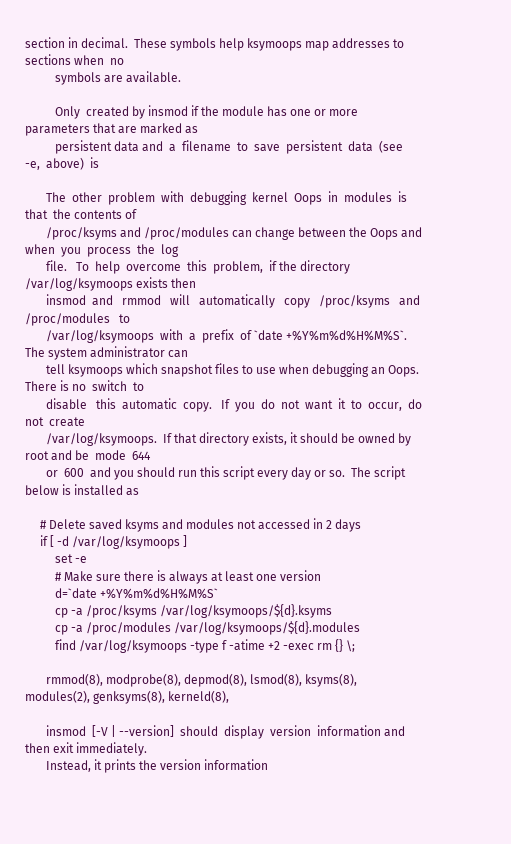section in decimal.  These symbols help ksymoops map addresses to sections when  no
          symbols are available.

          Only  created by insmod if the module has one or more parameters that are marked as
          persistent data and  a  filename  to  save  persistent  data  (see  -e,  above)  is

       The  other  problem  with  debugging  kernel  Oops  in  modules  is  that  the contents of
       /proc/ksyms and /proc/modules can change between the Oops and when  you  process  the  log
       file.   To  help  overcome  this  problem,  if the directory /var/log/ksymoops exists then
       insmod  and   rmmod   will   automatically   copy   /proc/ksyms   and   /proc/modules   to
       /var/log/ksymoops  with  a  prefix  of `date +%Y%m%d%H%M%S`.  The system administrator can
       tell ksymoops which snapshot files to use when debugging an Oops.  There is no  switch  to
       disable   this  automatic  copy.   If  you  do  not  want  it  to  occur,  do  not  create
       /var/log/ksymoops.  If that directory exists, it should be owned by root and be  mode  644
       or  600  and you should run this script every day or so.  The script below is installed as

     # Delete saved ksyms and modules not accessed in 2 days
     if [ -d /var/log/ksymoops ]
          set -e
          # Make sure there is always at least one version
          d=`date +%Y%m%d%H%M%S`
          cp -a /proc/ksyms /var/log/ksymoops/${d}.ksyms
          cp -a /proc/modules /var/log/ksymoops/${d}.modules
          find /var/log/ksymoops -type f -atime +2 -exec rm {} \;

       rmmod(8), modprobe(8), depmod(8), lsmod(8), ksyms(8), modules(2), genksyms(8), kerneld(8),

       insmod  [-V | --version]  should  display  version  information and then exit immediately.
       Instead, it prints the version information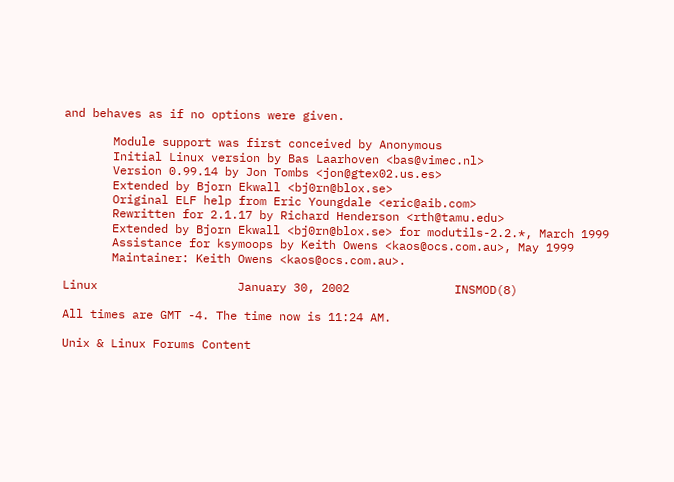and behaves as if no options were given.

       Module support was first conceived by Anonymous
       Initial Linux version by Bas Laarhoven <bas@vimec.nl>
       Version 0.99.14 by Jon Tombs <jon@gtex02.us.es>
       Extended by Bjorn Ekwall <bj0rn@blox.se>
       Original ELF help from Eric Youngdale <eric@aib.com>
       Rewritten for 2.1.17 by Richard Henderson <rth@tamu.edu>
       Extended by Bjorn Ekwall <bj0rn@blox.se> for modutils-2.2.*, March 1999
       Assistance for ksymoops by Keith Owens <kaos@ocs.com.au>, May 1999
       Maintainer: Keith Owens <kaos@ocs.com.au>.

Linux                    January 30, 2002               INSMOD(8)

All times are GMT -4. The time now is 11:24 AM.

Unix & Linux Forums Content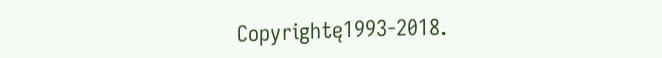Copyrightę1993-2018.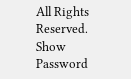All Rights Reserved.
Show Password